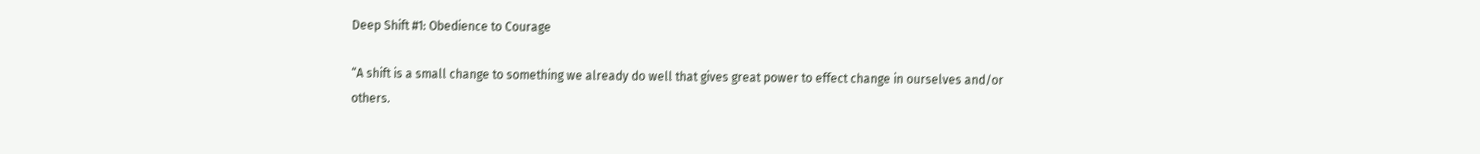Deep Shift #1: Obedience to Courage

“A shift is a small change to something we already do well that gives great power to effect change in ourselves and/or others.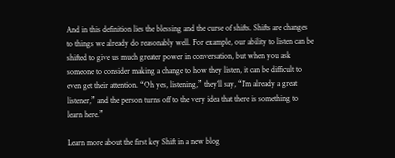And in this definition lies the blessing and the curse of shifts. Shifts are changes to things we already do reasonably well. For example, our ability to listen can be shifted to give us much greater power in conversation, but when you ask someone to consider making a change to how they listen, it can be difficult to even get their attention. “Oh yes, listening,” they’ll say, “I’m already a great listener,” and the person turns off to the very idea that there is something to learn here.”

Learn more about the first key Shift in a new blog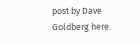post by Dave Goldberg here.